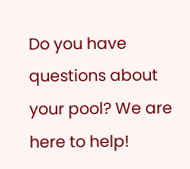Do you have questions about your pool? We are here to help!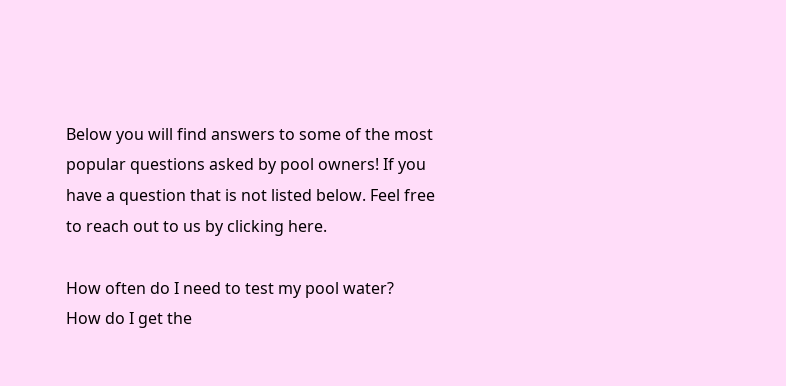Below you will find answers to some of the most popular questions asked by pool owners! If you have a question that is not listed below. Feel free to reach out to us by clicking here.

How often do I need to test my pool water?
How do I get the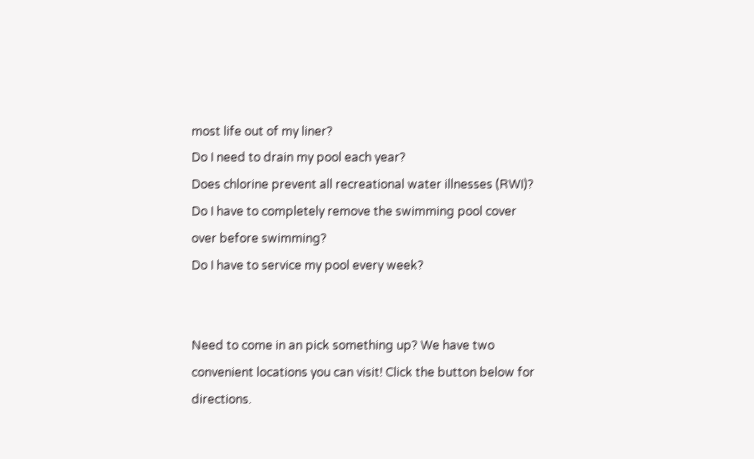most life out of my liner?
Do I need to drain my pool each year?
Does chlorine prevent all recreational water illnesses (RWI)?
Do I have to completely remove the swimming pool cover over before swimming?
Do I have to service my pool every week?


Need to come in an pick something up? We have two convenient locations you can visit! Click the button below for directions.